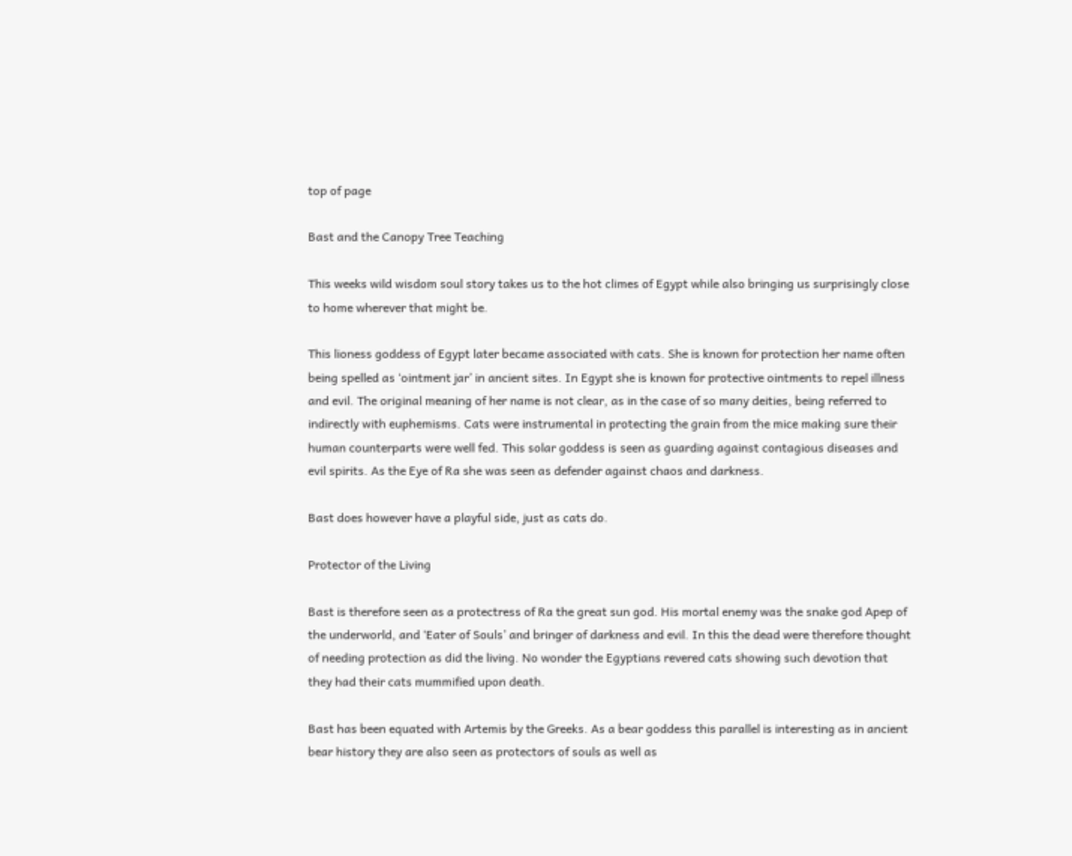top of page

Bast and the Canopy Tree Teaching

This weeks wild wisdom soul story takes us to the hot climes of Egypt while also bringing us surprisingly close to home wherever that might be.

This lioness goddess of Egypt later became associated with cats. She is known for protection her name often being spelled as ‘ointment jar’ in ancient sites. In Egypt she is known for protective ointments to repel illness and evil. The original meaning of her name is not clear, as in the case of so many deities, being referred to indirectly with euphemisms. Cats were instrumental in protecting the grain from the mice making sure their human counterparts were well fed. This solar goddess is seen as guarding against contagious diseases and evil spirits. As the Eye of Ra she was seen as defender against chaos and darkness.

Bast does however have a playful side, just as cats do.

Protector of the Living

Bast is therefore seen as a protectress of Ra the great sun god. His mortal enemy was the snake god Apep of the underworld, and ‘Eater of Souls’ and bringer of darkness and evil. In this the dead were therefore thought of needing protection as did the living. No wonder the Egyptians revered cats showing such devotion that they had their cats mummified upon death.

Bast has been equated with Artemis by the Greeks. As a bear goddess this parallel is interesting as in ancient bear history they are also seen as protectors of souls as well as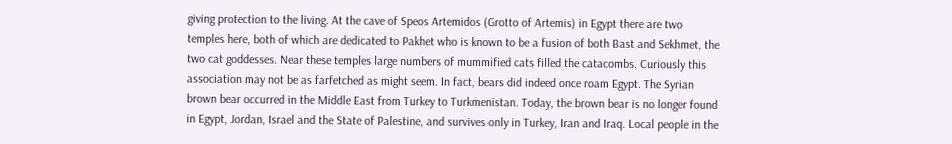giving protection to the living. At the cave of Speos Artemidos (Grotto of Artemis) in Egypt there are two temples here, both of which are dedicated to Pakhet who is known to be a fusion of both Bast and Sekhmet, the two cat goddesses. Near these temples large numbers of mummified cats filled the catacombs. Curiously this association may not be as farfetched as might seem. In fact, bears did indeed once roam Egypt. The Syrian brown bear occurred in the Middle East from Turkey to Turkmenistan. Today, the brown bear is no longer found in Egypt, Jordan, Israel and the State of Palestine, and survives only in Turkey, Iran and Iraq. Local people in the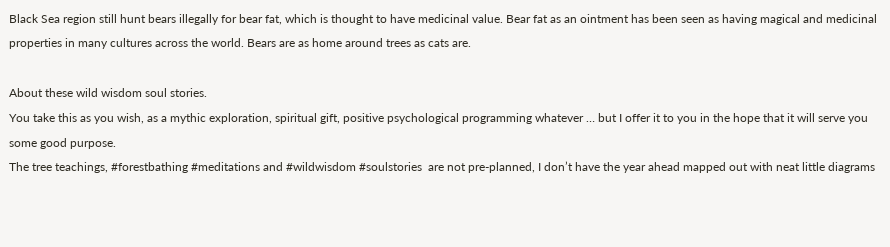Black Sea region still hunt bears illegally for bear fat, which is thought to have medicinal value. Bear fat as an ointment has been seen as having magical and medicinal properties in many cultures across the world. Bears are as home around trees as cats are.

About these wild wisdom soul stories.
You take this as you wish, as a mythic exploration, spiritual gift, positive psychological programming whatever … but I offer it to you in the hope that it will serve you some good purpose.
The tree teachings, #forestbathing #meditations and #wildwisdom #soulstories  are not pre-planned, I don’t have the year ahead mapped out with neat little diagrams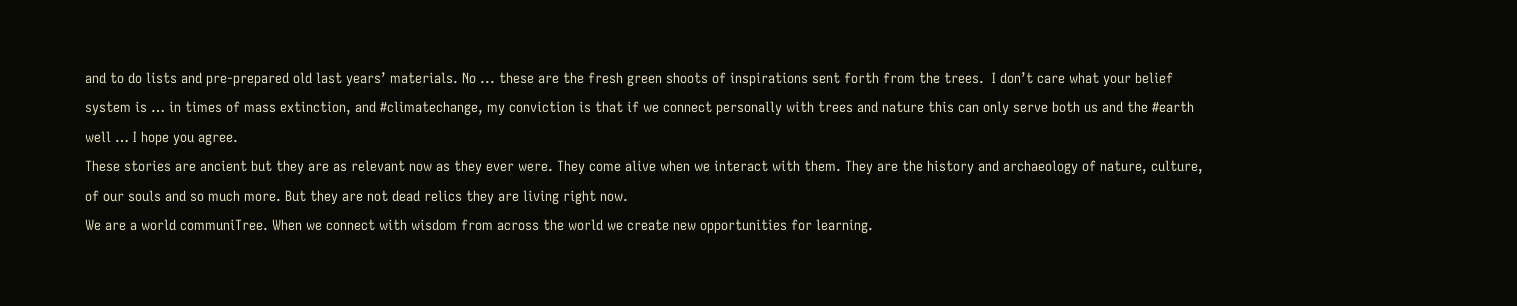and to do lists and pre-prepared old last years’ materials. No ... these are the fresh green shoots of inspirations sent forth from the trees.  I don’t care what your belief system is … in times of mass extinction, and #climatechange, my conviction is that if we connect personally with trees and nature this can only serve both us and the #earth well … I hope you agree.
These stories are ancient but they are as relevant now as they ever were. They come alive when we interact with them. They are the history and archaeology of nature, culture, of our souls and so much more. But they are not dead relics they are living right now.
We are a world communiTree. When we connect with wisdom from across the world we create new opportunities for learning.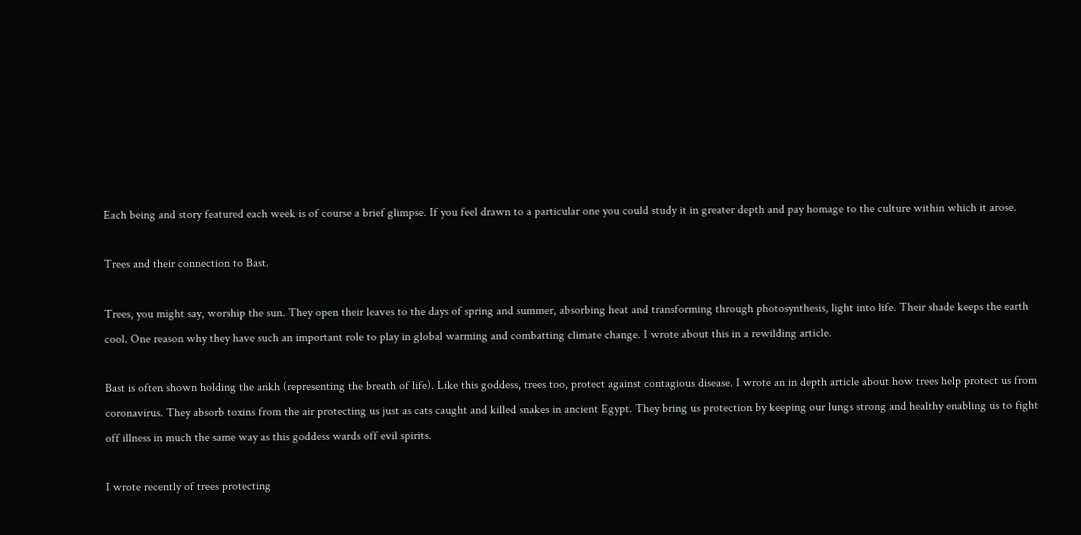Each being and story featured each week is of course a brief glimpse. If you feel drawn to a particular one you could study it in greater depth and pay homage to the culture within which it arose.

Trees and their connection to Bast.

Trees, you might say, worship the sun. They open their leaves to the days of spring and summer, absorbing heat and transforming through photosynthesis, light into life. Their shade keeps the earth cool. One reason why they have such an important role to play in global warming and combatting climate change. I wrote about this in a rewilding article.

Bast is often shown holding the ankh (representing the breath of life). Like this goddess, trees too, protect against contagious disease. I wrote an in depth article about how trees help protect us from coronavirus. They absorb toxins from the air protecting us just as cats caught and killed snakes in ancient Egypt. They bring us protection by keeping our lungs strong and healthy enabling us to fight off illness in much the same way as this goddess wards off evil spirits.

I wrote recently of trees protecting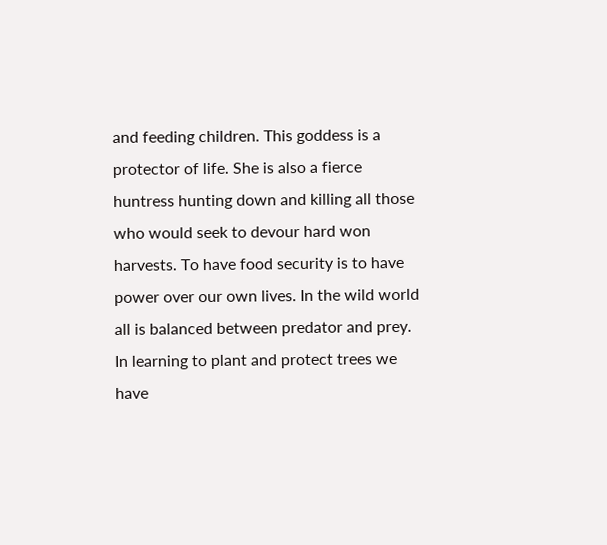and feeding children. This goddess is a protector of life. She is also a fierce huntress hunting down and killing all those who would seek to devour hard won harvests. To have food security is to have power over our own lives. In the wild world all is balanced between predator and prey. In learning to plant and protect trees we have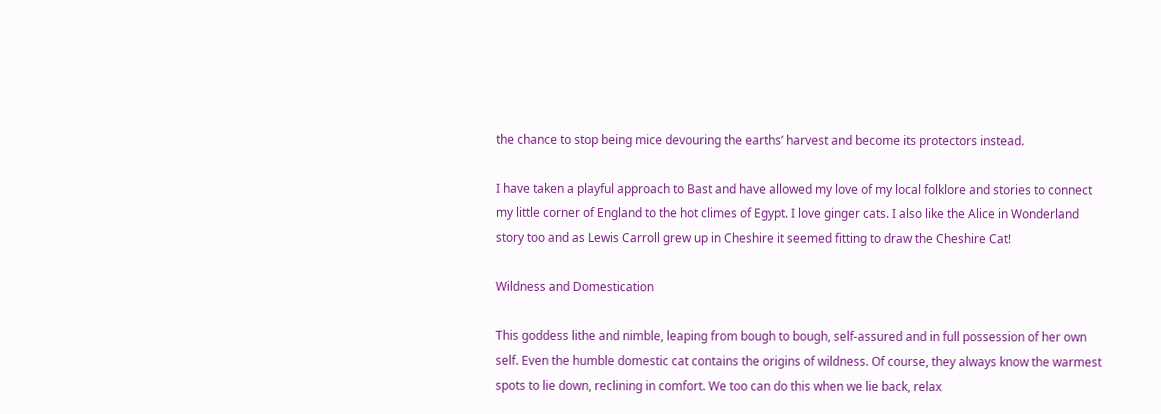the chance to stop being mice devouring the earths’ harvest and become its protectors instead.

I have taken a playful approach to Bast and have allowed my love of my local folklore and stories to connect my little corner of England to the hot climes of Egypt. I love ginger cats. I also like the Alice in Wonderland story too and as Lewis Carroll grew up in Cheshire it seemed fitting to draw the Cheshire Cat!

Wildness and Domestication

This goddess lithe and nimble, leaping from bough to bough, self-assured and in full possession of her own self. Even the humble domestic cat contains the origins of wildness. Of course, they always know the warmest spots to lie down, reclining in comfort. We too can do this when we lie back, relax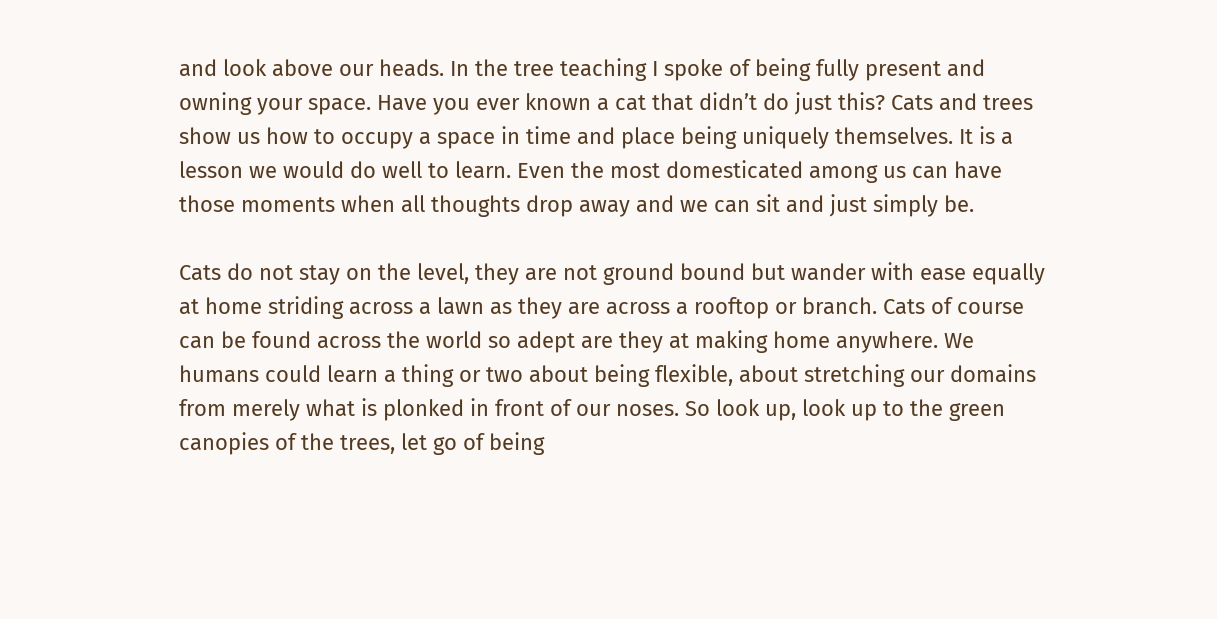and look above our heads. In the tree teaching I spoke of being fully present and owning your space. Have you ever known a cat that didn’t do just this? Cats and trees show us how to occupy a space in time and place being uniquely themselves. It is a lesson we would do well to learn. Even the most domesticated among us can have those moments when all thoughts drop away and we can sit and just simply be.

Cats do not stay on the level, they are not ground bound but wander with ease equally at home striding across a lawn as they are across a rooftop or branch. Cats of course can be found across the world so adept are they at making home anywhere. We humans could learn a thing or two about being flexible, about stretching our domains from merely what is plonked in front of our noses. So look up, look up to the green canopies of the trees, let go of being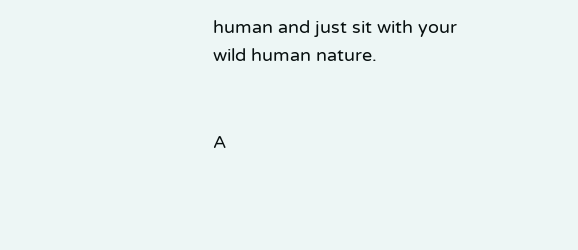human and just sit with your wild human nature.


A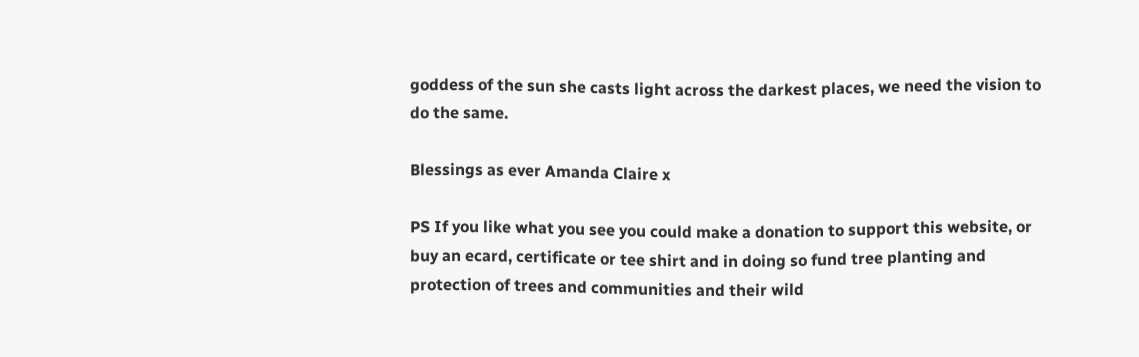goddess of the sun she casts light across the darkest places, we need the vision to do the same.

Blessings as ever Amanda Claire x

PS If you like what you see you could make a donation to support this website, or buy an ecard, certificate or tee shirt and in doing so fund tree planting and protection of trees and communities and their wild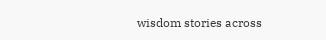wisdom stories across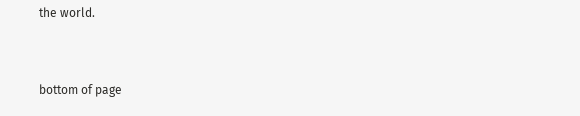the world.


bottom of page